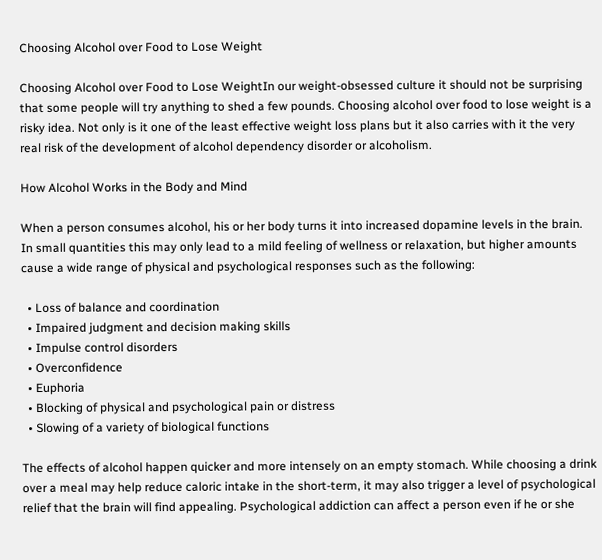Choosing Alcohol over Food to Lose Weight

Choosing Alcohol over Food to Lose WeightIn our weight-obsessed culture it should not be surprising that some people will try anything to shed a few pounds. Choosing alcohol over food to lose weight is a risky idea. Not only is it one of the least effective weight loss plans but it also carries with it the very real risk of the development of alcohol dependency disorder or alcoholism.

How Alcohol Works in the Body and Mind

When a person consumes alcohol, his or her body turns it into increased dopamine levels in the brain. In small quantities this may only lead to a mild feeling of wellness or relaxation, but higher amounts cause a wide range of physical and psychological responses such as the following:

  • Loss of balance and coordination
  • Impaired judgment and decision making skills
  • Impulse control disorders
  • Overconfidence
  • Euphoria
  • Blocking of physical and psychological pain or distress
  • Slowing of a variety of biological functions

The effects of alcohol happen quicker and more intensely on an empty stomach. While choosing a drink over a meal may help reduce caloric intake in the short-term, it may also trigger a level of psychological relief that the brain will find appealing. Psychological addiction can affect a person even if he or she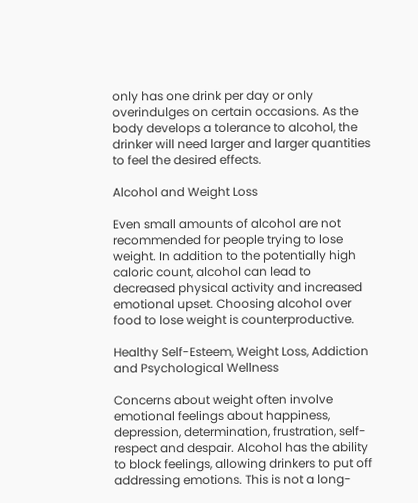only has one drink per day or only overindulges on certain occasions. As the body develops a tolerance to alcohol, the drinker will need larger and larger quantities to feel the desired effects.

Alcohol and Weight Loss

Even small amounts of alcohol are not recommended for people trying to lose weight. In addition to the potentially high caloric count, alcohol can lead to decreased physical activity and increased emotional upset. Choosing alcohol over food to lose weight is counterproductive.

Healthy Self-Esteem, Weight Loss, Addiction and Psychological Wellness

Concerns about weight often involve emotional feelings about happiness, depression, determination, frustration, self-respect and despair. Alcohol has the ability to block feelings, allowing drinkers to put off addressing emotions. This is not a long-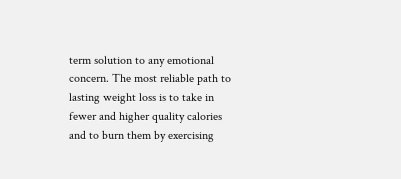term solution to any emotional concern. The most reliable path to lasting weight loss is to take in fewer and higher quality calories and to burn them by exercising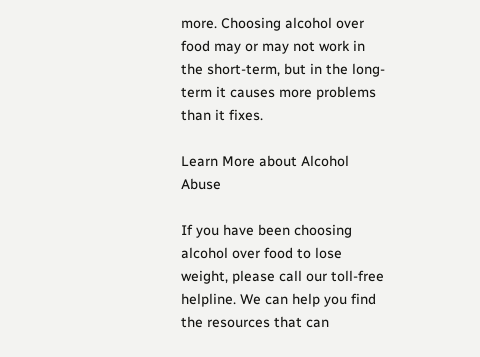more. Choosing alcohol over food may or may not work in the short-term, but in the long-term it causes more problems than it fixes.

Learn More about Alcohol Abuse

If you have been choosing alcohol over food to lose weight, please call our toll-free helpline. We can help you find the resources that can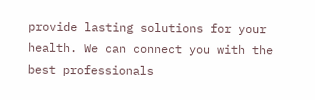provide lasting solutions for your health. We can connect you with the best professionals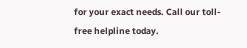for your exact needs. Call our toll-free helpline today.